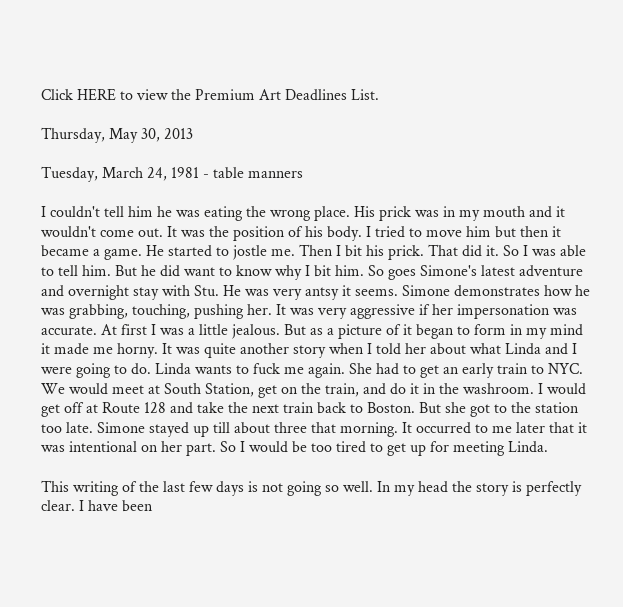Click HERE to view the Premium Art Deadlines List.

Thursday, May 30, 2013

Tuesday, March 24, 1981 - table manners

I couldn't tell him he was eating the wrong place. His prick was in my mouth and it wouldn't come out. It was the position of his body. I tried to move him but then it became a game. He started to jostle me. Then I bit his prick. That did it. So I was able to tell him. But he did want to know why I bit him. So goes Simone's latest adventure and overnight stay with Stu. He was very antsy it seems. Simone demonstrates how he was grabbing, touching, pushing her. It was very aggressive if her impersonation was accurate. At first I was a little jealous. But as a picture of it began to form in my mind it made me horny. It was quite another story when I told her about what Linda and I were going to do. Linda wants to fuck me again. She had to get an early train to NYC. We would meet at South Station, get on the train, and do it in the washroom. I would get off at Route 128 and take the next train back to Boston. But she got to the station too late. Simone stayed up till about three that morning. It occurred to me later that it was intentional on her part. So I would be too tired to get up for meeting Linda.

This writing of the last few days is not going so well. In my head the story is perfectly clear. I have been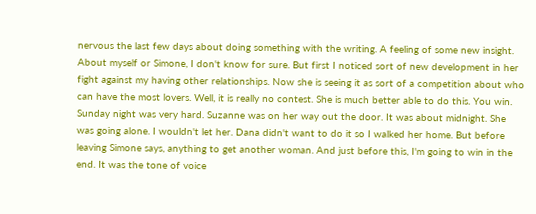nervous the last few days about doing something with the writing. A feeling of some new insight. About myself or Simone, I don't know for sure. But first I noticed sort of new development in her fight against my having other relationships. Now she is seeing it as sort of a competition about who can have the most lovers. Well, it is really no contest. She is much better able to do this. You win. Sunday night was very hard. Suzanne was on her way out the door. It was about midnight. She was going alone. I wouldn't let her. Dana didn't want to do it so I walked her home. But before leaving Simone says, anything to get another woman. And just before this, I'm going to win in the end. It was the tone of voice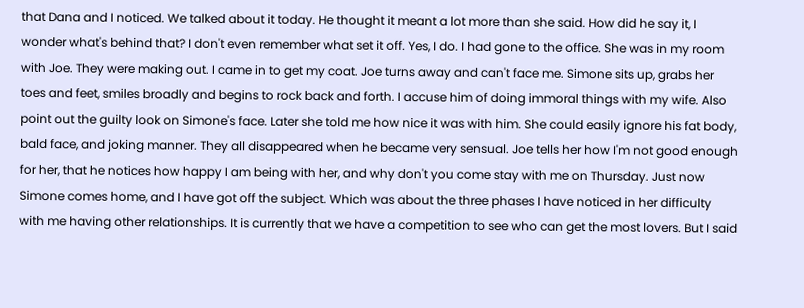that Dana and I noticed. We talked about it today. He thought it meant a lot more than she said. How did he say it, I wonder what's behind that? I don't even remember what set it off. Yes, I do. I had gone to the office. She was in my room with Joe. They were making out. I came in to get my coat. Joe turns away and can't face me. Simone sits up, grabs her toes and feet, smiles broadly and begins to rock back and forth. I accuse him of doing immoral things with my wife. Also point out the guilty look on Simone's face. Later she told me how nice it was with him. She could easily ignore his fat body, bald face, and joking manner. They all disappeared when he became very sensual. Joe tells her how I'm not good enough for her, that he notices how happy I am being with her, and why don't you come stay with me on Thursday. Just now Simone comes home, and I have got off the subject. Which was about the three phases I have noticed in her difficulty with me having other relationships. It is currently that we have a competition to see who can get the most lovers. But I said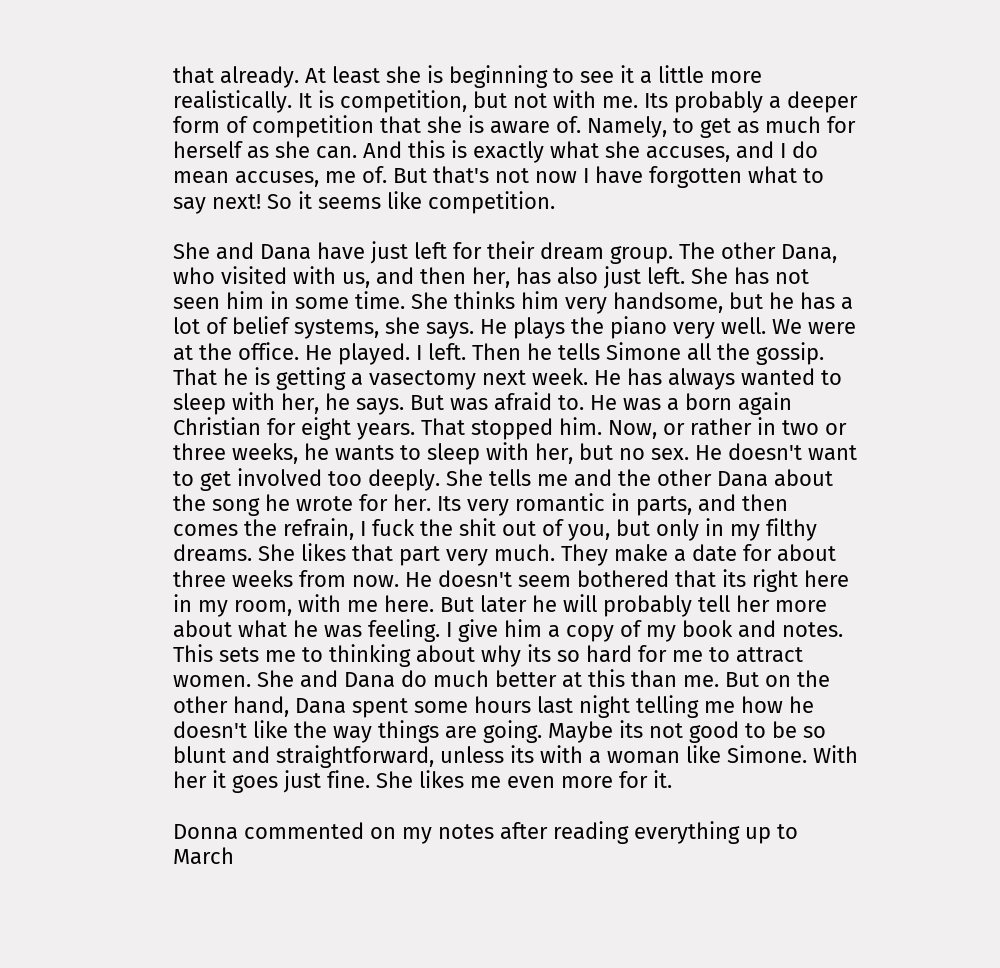that already. At least she is beginning to see it a little more realistically. It is competition, but not with me. Its probably a deeper form of competition that she is aware of. Namely, to get as much for herself as she can. And this is exactly what she accuses, and I do mean accuses, me of. But that's not now I have forgotten what to say next! So it seems like competition.

She and Dana have just left for their dream group. The other Dana, who visited with us, and then her, has also just left. She has not seen him in some time. She thinks him very handsome, but he has a lot of belief systems, she says. He plays the piano very well. We were at the office. He played. I left. Then he tells Simone all the gossip. That he is getting a vasectomy next week. He has always wanted to sleep with her, he says. But was afraid to. He was a born again Christian for eight years. That stopped him. Now, or rather in two or three weeks, he wants to sleep with her, but no sex. He doesn't want to get involved too deeply. She tells me and the other Dana about the song he wrote for her. Its very romantic in parts, and then comes the refrain, I fuck the shit out of you, but only in my filthy dreams. She likes that part very much. They make a date for about three weeks from now. He doesn't seem bothered that its right here in my room, with me here. But later he will probably tell her more about what he was feeling. I give him a copy of my book and notes. This sets me to thinking about why its so hard for me to attract women. She and Dana do much better at this than me. But on the other hand, Dana spent some hours last night telling me how he doesn't like the way things are going. Maybe its not good to be so blunt and straightforward, unless its with a woman like Simone. With her it goes just fine. She likes me even more for it.

Donna commented on my notes after reading everything up to March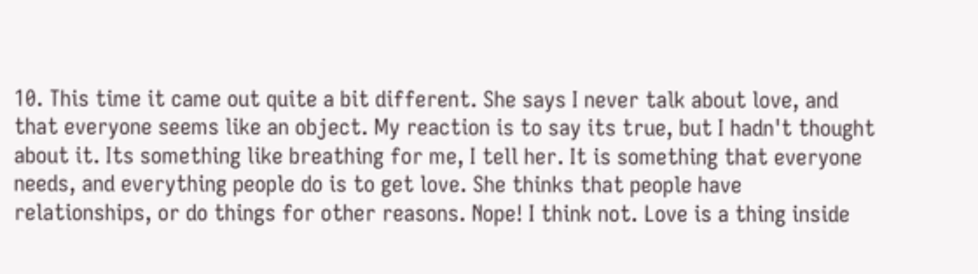10. This time it came out quite a bit different. She says I never talk about love, and that everyone seems like an object. My reaction is to say its true, but I hadn't thought about it. Its something like breathing for me, I tell her. It is something that everyone needs, and everything people do is to get love. She thinks that people have relationships, or do things for other reasons. Nope! I think not. Love is a thing inside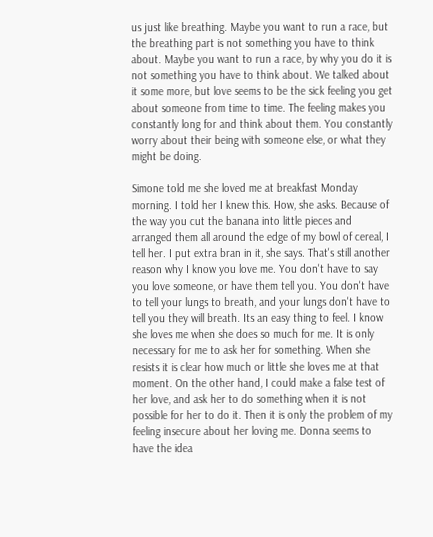us just like breathing. Maybe you want to run a race, but the breathing part is not something you have to think about. Maybe you want to run a race, by why you do it is not something you have to think about. We talked about it some more, but love seems to be the sick feeling you get about someone from time to time. The feeling makes you constantly long for and think about them. You constantly worry about their being with someone else, or what they might be doing.

Simone told me she loved me at breakfast Monday morning. I told her I knew this. How, she asks. Because of the way you cut the banana into little pieces and arranged them all around the edge of my bowl of cereal, I tell her. I put extra bran in it, she says. That's still another reason why I know you love me. You don't have to say you love someone, or have them tell you. You don't have to tell your lungs to breath, and your lungs don't have to tell you they will breath. Its an easy thing to feel. I know she loves me when she does so much for me. It is only necessary for me to ask her for something. When she resists it is clear how much or little she loves me at that moment. On the other hand, I could make a false test of her love, and ask her to do something when it is not possible for her to do it. Then it is only the problem of my feeling insecure about her loving me. Donna seems to have the idea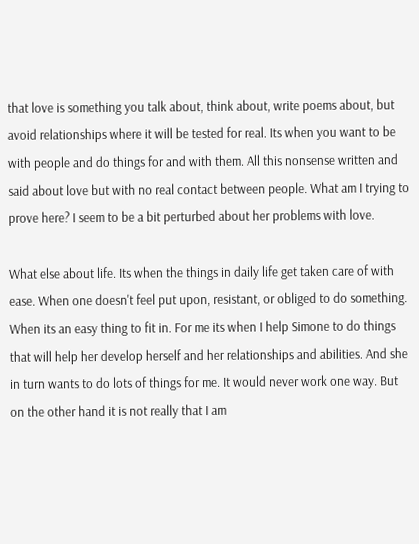that love is something you talk about, think about, write poems about, but avoid relationships where it will be tested for real. Its when you want to be with people and do things for and with them. All this nonsense written and said about love but with no real contact between people. What am I trying to prove here? I seem to be a bit perturbed about her problems with love.

What else about life. Its when the things in daily life get taken care of with ease. When one doesn't feel put upon, resistant, or obliged to do something. When its an easy thing to fit in. For me its when I help Simone to do things that will help her develop herself and her relationships and abilities. And she in turn wants to do lots of things for me. It would never work one way. But on the other hand it is not really that I am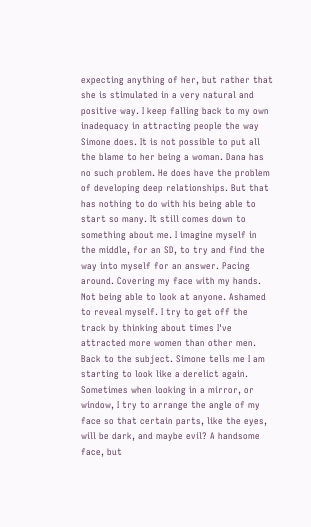expecting anything of her, but rather that she is stimulated in a very natural and positive way. I keep falling back to my own inadequacy in attracting people the way Simone does. It is not possible to put all the blame to her being a woman. Dana has no such problem. He does have the problem of developing deep relationships. But that has nothing to do with his being able to start so many. It still comes down to something about me. I imagine myself in the middle, for an SD, to try and find the way into myself for an answer. Pacing around. Covering my face with my hands. Not being able to look at anyone. Ashamed to reveal myself. I try to get off the track by thinking about times I've attracted more women than other men. Back to the subject. Simone tells me I am starting to look like a derelict again. Sometimes when looking in a mirror, or window, I try to arrange the angle of my face so that certain parts, like the eyes, will be dark, and maybe evil? A handsome face, but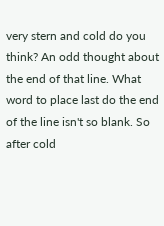very stern and cold do you think? An odd thought about the end of that line. What word to place last do the end of the line isn't so blank. So after cold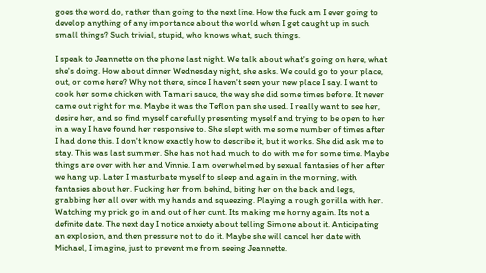goes the word do, rather than going to the next line. How the fuck am I ever going to develop anything of any importance about the world when I get caught up in such small things? Such trivial, stupid, who knows what, such things.

I speak to Jeannette on the phone last night. We talk about what's going on here, what she's doing. How about dinner Wednesday night, she asks. We could go to your place, out, or come here? Why not there, since I haven't seen your new place I say. I want to cook her some chicken with Tamari sauce, the way she did some times before. It never came out right for me. Maybe it was the Teflon pan she used. I really want to see her, desire her, and so find myself carefully presenting myself and trying to be open to her in a way I have found her responsive to. She slept with me some number of times after I had done this. I don't know exactly how to describe it, but it works. She did ask me to stay. This was last summer. She has not had much to do with me for some time. Maybe things are over with her and Vinnie. I am overwhelmed by sexual fantasies of her after we hang up. Later I masturbate myself to sleep and again in the morning, with fantasies about her. Fucking her from behind, biting her on the back and legs, grabbing her all over with my hands and squeezing. Playing a rough gorilla with her. Watching my prick go in and out of her cunt. Its making me horny again. Its not a definite date. The next day I notice anxiety about telling Simone about it. Anticipating an explosion, and then pressure not to do it. Maybe she will cancel her date with Michael, I imagine, just to prevent me from seeing Jeannette.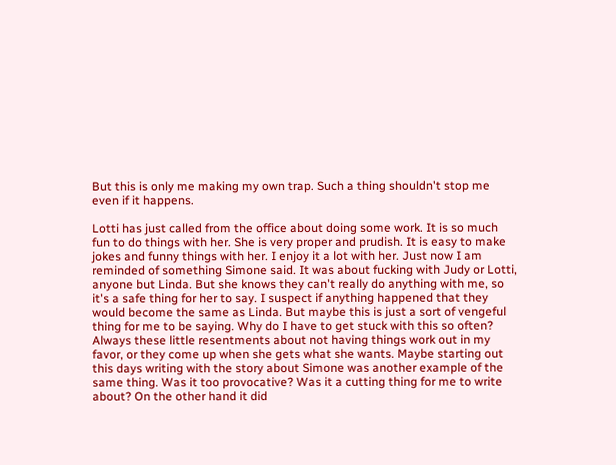But this is only me making my own trap. Such a thing shouldn't stop me even if it happens.

Lotti has just called from the office about doing some work. It is so much fun to do things with her. She is very proper and prudish. It is easy to make jokes and funny things with her. I enjoy it a lot with her. Just now I am reminded of something Simone said. It was about fucking with Judy or Lotti, anyone but Linda. But she knows they can't really do anything with me, so it's a safe thing for her to say. I suspect if anything happened that they would become the same as Linda. But maybe this is just a sort of vengeful thing for me to be saying. Why do I have to get stuck with this so often? Always these little resentments about not having things work out in my favor, or they come up when she gets what she wants. Maybe starting out this days writing with the story about Simone was another example of the same thing. Was it too provocative? Was it a cutting thing for me to write about? On the other hand it did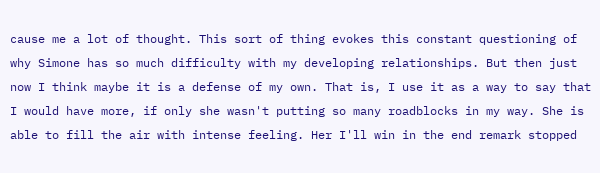cause me a lot of thought. This sort of thing evokes this constant questioning of why Simone has so much difficulty with my developing relationships. But then just now I think maybe it is a defense of my own. That is, I use it as a way to say that I would have more, if only she wasn't putting so many roadblocks in my way. She is able to fill the air with intense feeling. Her I'll win in the end remark stopped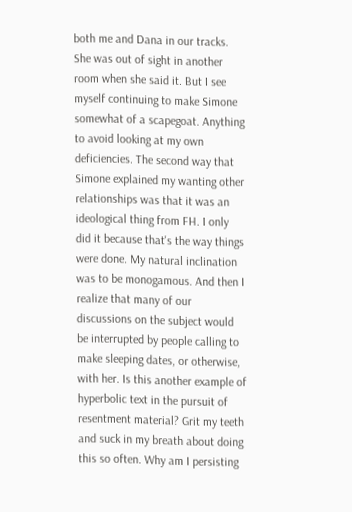both me and Dana in our tracks. She was out of sight in another room when she said it. But I see myself continuing to make Simone somewhat of a scapegoat. Anything to avoid looking at my own deficiencies. The second way that Simone explained my wanting other relationships was that it was an ideological thing from FH. I only did it because that's the way things were done. My natural inclination was to be monogamous. And then I realize that many of our discussions on the subject would be interrupted by people calling to make sleeping dates, or otherwise, with her. Is this another example of hyperbolic text in the pursuit of resentment material? Grit my teeth and suck in my breath about doing this so often. Why am I persisting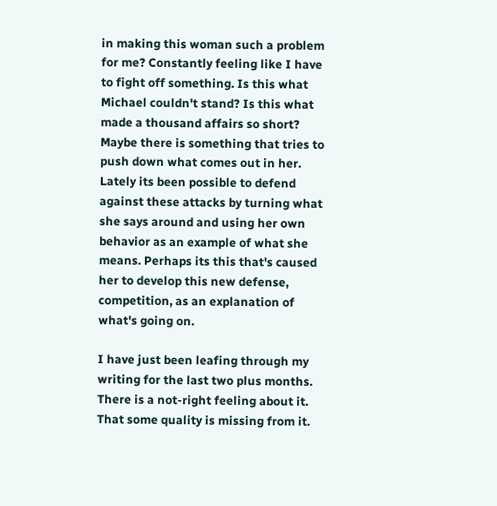in making this woman such a problem for me? Constantly feeling like I have to fight off something. Is this what Michael couldn't stand? Is this what made a thousand affairs so short? Maybe there is something that tries to push down what comes out in her. Lately its been possible to defend against these attacks by turning what she says around and using her own behavior as an example of what she means. Perhaps its this that's caused her to develop this new defense, competition, as an explanation of what's going on.

I have just been leafing through my writing for the last two plus months. There is a not-right feeling about it. That some quality is missing from it.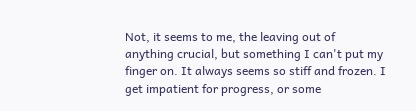Not, it seems to me, the leaving out of anything crucial, but something I can't put my finger on. It always seems so stiff and frozen. I get impatient for progress, or some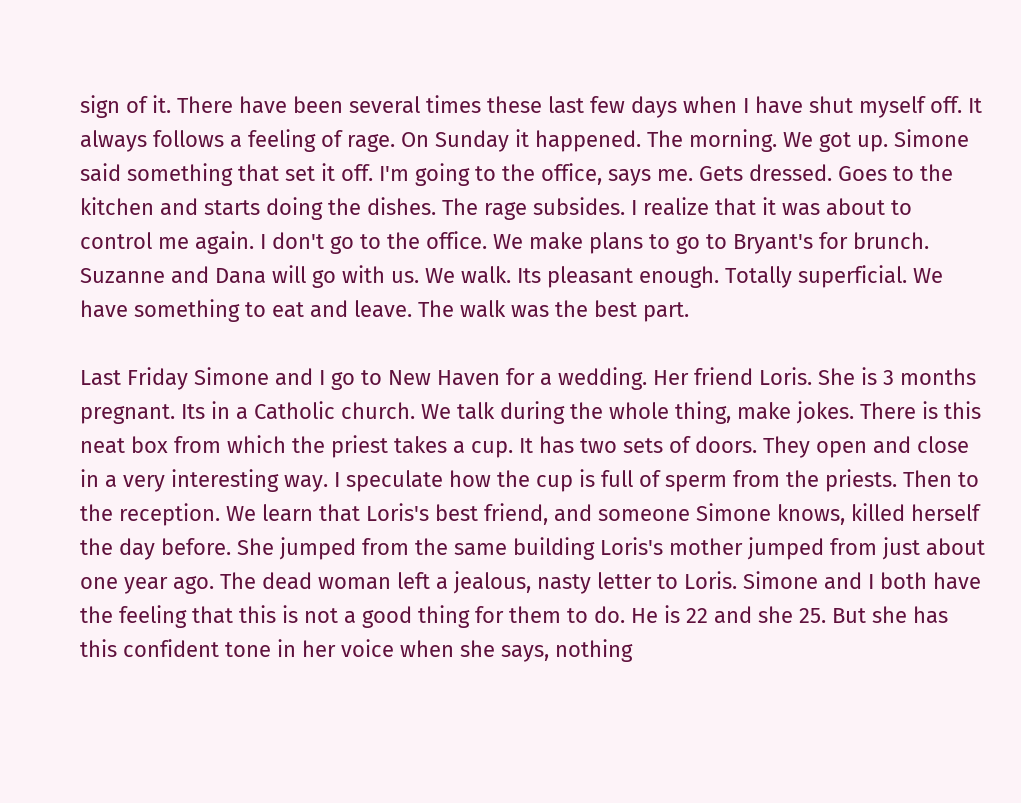sign of it. There have been several times these last few days when I have shut myself off. It always follows a feeling of rage. On Sunday it happened. The morning. We got up. Simone said something that set it off. I'm going to the office, says me. Gets dressed. Goes to the kitchen and starts doing the dishes. The rage subsides. I realize that it was about to control me again. I don't go to the office. We make plans to go to Bryant's for brunch. Suzanne and Dana will go with us. We walk. Its pleasant enough. Totally superficial. We have something to eat and leave. The walk was the best part.

Last Friday Simone and I go to New Haven for a wedding. Her friend Loris. She is 3 months pregnant. Its in a Catholic church. We talk during the whole thing, make jokes. There is this neat box from which the priest takes a cup. It has two sets of doors. They open and close in a very interesting way. I speculate how the cup is full of sperm from the priests. Then to the reception. We learn that Loris's best friend, and someone Simone knows, killed herself the day before. She jumped from the same building Loris's mother jumped from just about one year ago. The dead woman left a jealous, nasty letter to Loris. Simone and I both have the feeling that this is not a good thing for them to do. He is 22 and she 25. But she has this confident tone in her voice when she says, nothing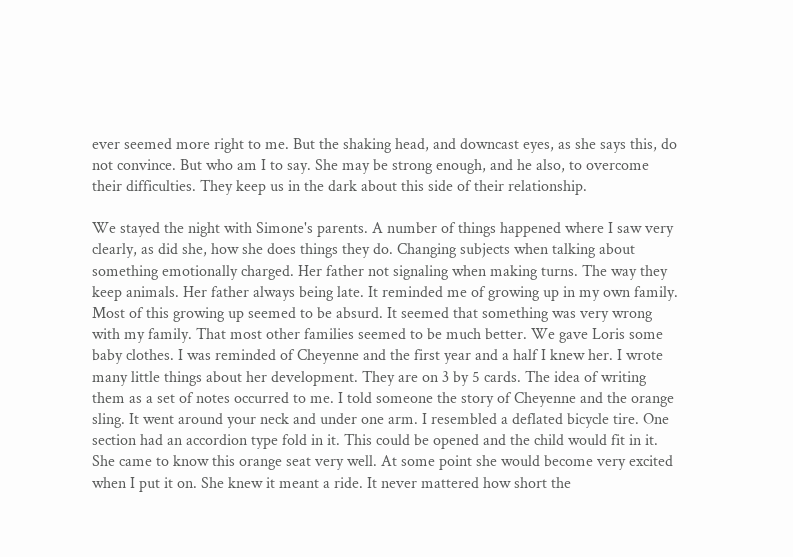ever seemed more right to me. But the shaking head, and downcast eyes, as she says this, do not convince. But who am I to say. She may be strong enough, and he also, to overcome their difficulties. They keep us in the dark about this side of their relationship.

We stayed the night with Simone's parents. A number of things happened where I saw very clearly, as did she, how she does things they do. Changing subjects when talking about something emotionally charged. Her father not signaling when making turns. The way they keep animals. Her father always being late. It reminded me of growing up in my own family. Most of this growing up seemed to be absurd. It seemed that something was very wrong with my family. That most other families seemed to be much better. We gave Loris some baby clothes. I was reminded of Cheyenne and the first year and a half I knew her. I wrote many little things about her development. They are on 3 by 5 cards. The idea of writing them as a set of notes occurred to me. I told someone the story of Cheyenne and the orange sling. It went around your neck and under one arm. I resembled a deflated bicycle tire. One section had an accordion type fold in it. This could be opened and the child would fit in it. She came to know this orange seat very well. At some point she would become very excited when I put it on. She knew it meant a ride. It never mattered how short the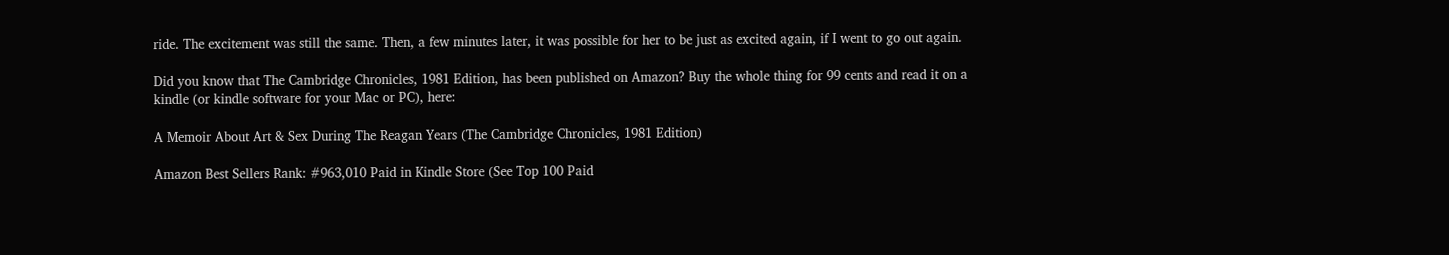ride. The excitement was still the same. Then, a few minutes later, it was possible for her to be just as excited again, if I went to go out again.

Did you know that The Cambridge Chronicles, 1981 Edition, has been published on Amazon? Buy the whole thing for 99 cents and read it on a kindle (or kindle software for your Mac or PC), here:

A Memoir About Art & Sex During The Reagan Years (The Cambridge Chronicles, 1981 Edition)

Amazon Best Sellers Rank: #963,010 Paid in Kindle Store (See Top 100 Paid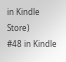in Kindle Store)
#48 in Kindle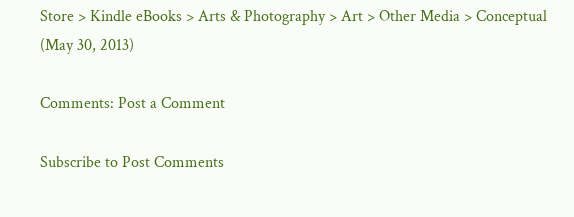Store > Kindle eBooks > Arts & Photography > Art > Other Media > Conceptual (May 30, 2013)

Comments: Post a Comment

Subscribe to Post Comments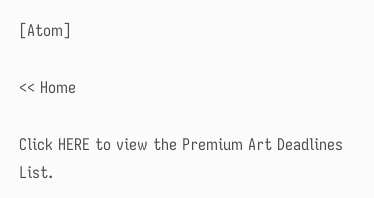[Atom]

<< Home

Click HERE to view the Premium Art Deadlines List.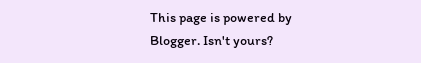This page is powered by Blogger. Isn't yours?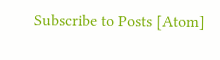Subscribe to Posts [Atom]